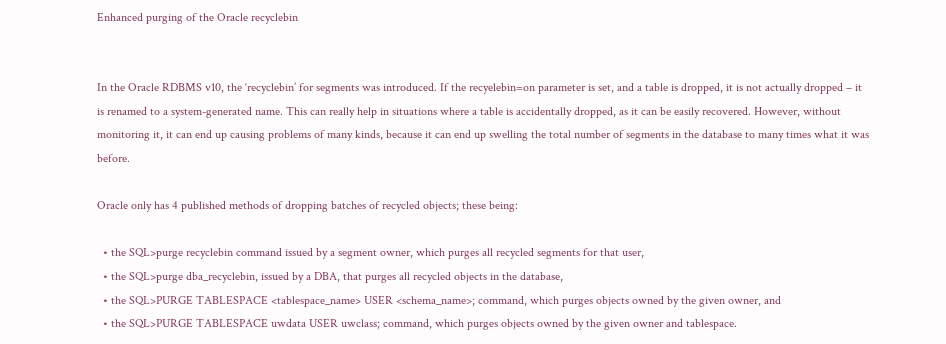Enhanced purging of the Oracle recyclebin


In the Oracle RDBMS v10, the ‘recyclebin’ for segments was introduced. If the recyelebin=on parameter is set, and a table is dropped, it is not actually dropped – it is renamed to a system-generated name. This can really help in situations where a table is accidentally dropped, as it can be easily recovered. However, without monitoring it, it can end up causing problems of many kinds, because it can end up swelling the total number of segments in the database to many times what it was before.

Oracle only has 4 published methods of dropping batches of recycled objects; these being:

  • the SQL>purge recyclebin command issued by a segment owner, which purges all recycled segments for that user,
  • the SQL>purge dba_recyclebin, issued by a DBA, that purges all recycled objects in the database,
  • the SQL>PURGE TABLESPACE <tablespace_name> USER <schema_name>; command, which purges objects owned by the given owner, and
  • the SQL>PURGE TABLESPACE uwdata USER uwclass; command, which purges objects owned by the given owner and tablespace.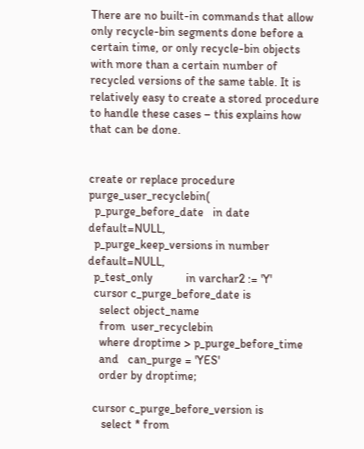There are no built-in commands that allow only recycle-bin segments done before a certain time, or only recycle-bin objects with more than a certain number of recycled versions of the same table. It is relatively easy to create a stored procedure to handle these cases – this explains how that can be done.


create or replace procedure purge_user_recyclebin(
  p_purge_before_date   in date default=NULL,
  p_purge_keep_versions in number default=NULL,
  p_test_only           in varchar2 := 'Y'
  cursor c_purge_before_date is
    select object_name
    from  user_recyclebin
    where droptime > p_purge_before_time
    and   can_purge = 'YES'
    order by droptime;

  cursor c_purge_before_version is
     select * from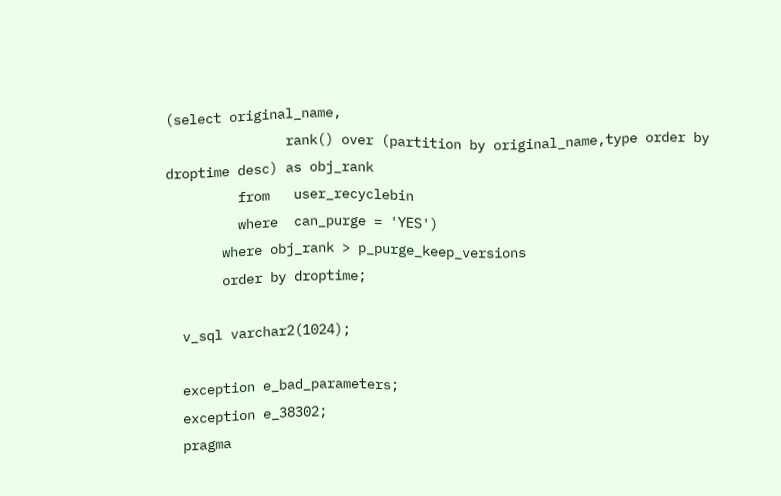(select original_name,
               rank() over (partition by original_name,type order by droptime desc) as obj_rank
         from   user_recyclebin
         where  can_purge = 'YES')
       where obj_rank > p_purge_keep_versions
       order by droptime;

  v_sql varchar2(1024);

  exception e_bad_parameters;
  exception e_38302;
  pragma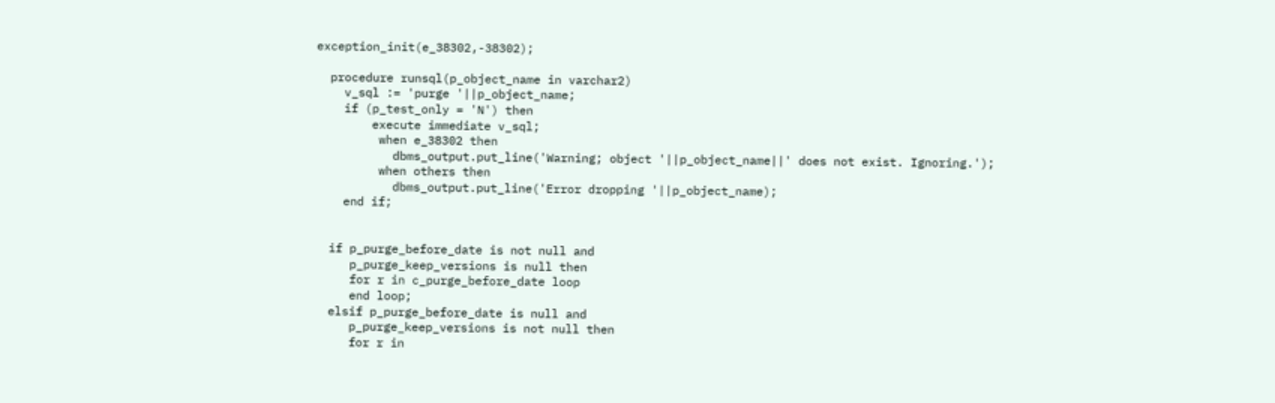exception_init(e_38302,-38302);

  procedure runsql(p_object_name in varchar2)
    v_sql := 'purge '||p_object_name;
    if (p_test_only = 'N') then
        execute immediate v_sql;
         when e_38302 then
           dbms_output.put_line('Warning; object '||p_object_name||' does not exist. Ignoring.');
         when others then
           dbms_output.put_line('Error dropping '||p_object_name);
    end if;


  if p_purge_before_date is not null and
     p_purge_keep_versions is null then
     for r in c_purge_before_date loop
     end loop;
  elsif p_purge_before_date is null and
     p_purge_keep_versions is not null then
     for r in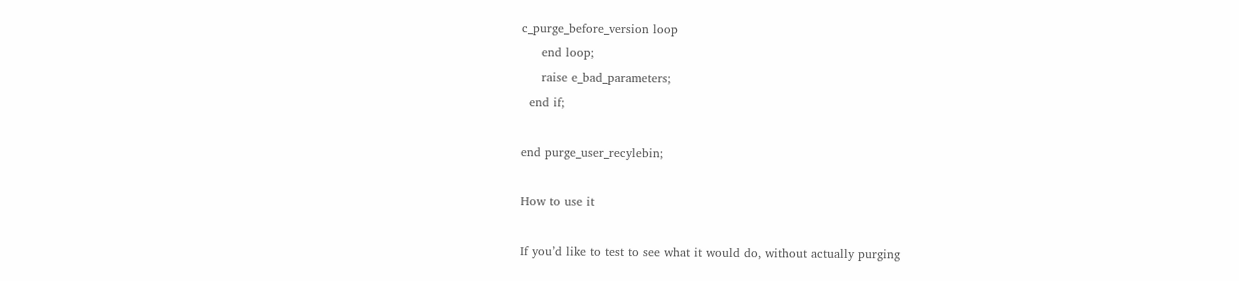c_purge_before_version loop
     end loop;
     raise e_bad_parameters;
  end if;

end purge_user_recylebin;

How to use it

If you’d like to test to see what it would do, without actually purging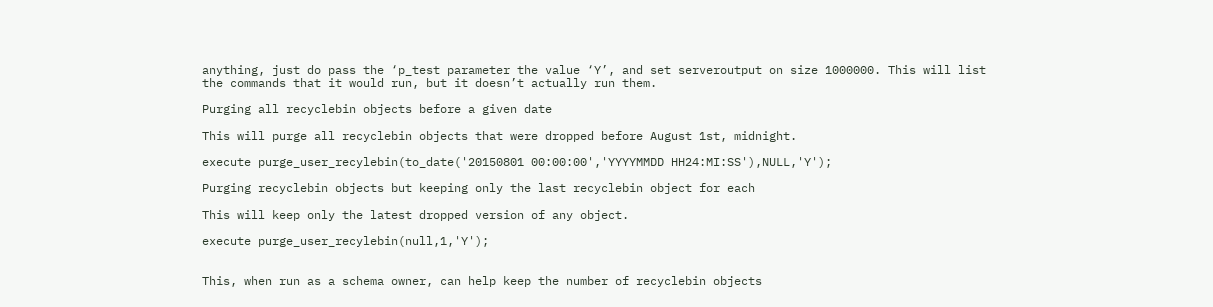anything, just do pass the ‘p_test parameter the value ‘Y’, and set serveroutput on size 1000000. This will list the commands that it would run, but it doesn’t actually run them.

Purging all recyclebin objects before a given date

This will purge all recyclebin objects that were dropped before August 1st, midnight.

execute purge_user_recylebin(to_date('20150801 00:00:00','YYYYMMDD HH24:MI:SS'),NULL,'Y');

Purging recyclebin objects but keeping only the last recyclebin object for each

This will keep only the latest dropped version of any object.

execute purge_user_recylebin(null,1,'Y');


This, when run as a schema owner, can help keep the number of recyclebin objects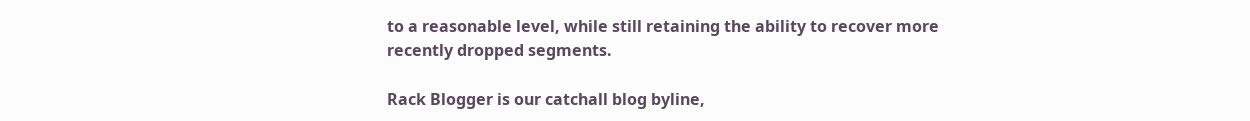to a reasonable level, while still retaining the ability to recover more recently dropped segments.

Rack Blogger is our catchall blog byline,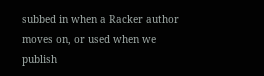subbed in when a Racker author moves on, or used when we publish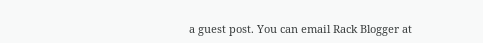a guest post. You can email Rack Blogger at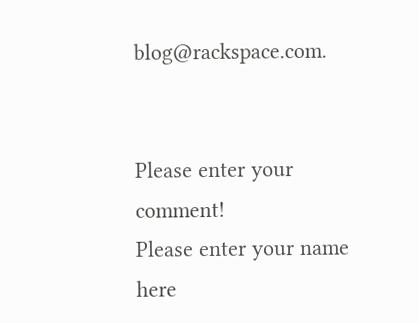blog@rackspace.com.


Please enter your comment!
Please enter your name here